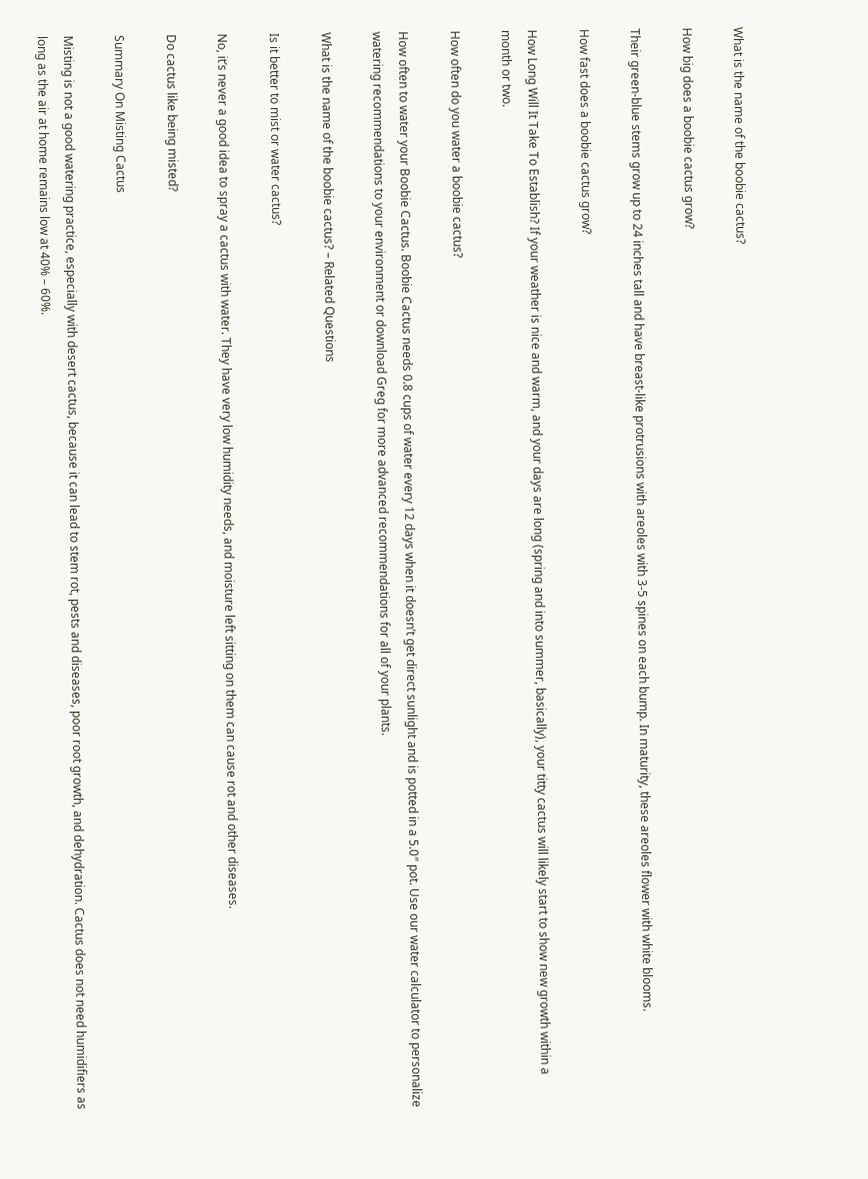What is the name of the boobie cactus?

How big does a boobie cactus grow?

Their green-blue stems grow up to 24 inches tall and have breast-like protrusions with areoles with 3-5 spines on each bump. In maturity, these areoles flower with white blooms.

How fast does a boobie cactus grow?

How Long Will It Take To Establish? If your weather is nice and warm, and your days are long (spring and into summer, basically), your titty cactus will likely start to show new growth within a month or two.

How often do you water a boobie cactus?

How often to water your Boobie Cactus. Boobie Cactus needs 0.8 cups of water every 12 days when it doesn’t get direct sunlight and is potted in a 5.0″ pot. Use our water calculator to personalize watering recommendations to your environment or download Greg for more advanced recommendations for all of your plants.

What is the name of the boobie cactus? – Related Questions

Is it better to mist or water cactus?

No, it’s never a good idea to spray a cactus with water. They have very low humidity needs, and moisture left sitting on them can cause rot and other diseases.

Do cactus like being misted?

Summary On Misting Cactus

Misting is not a good watering practice, especially with desert cactus, because it can lead to stem rot, pests and diseases, poor root growth, and dehydration. Cactus does not need humidifiers as long as the air at home remains low at 40% – 60%.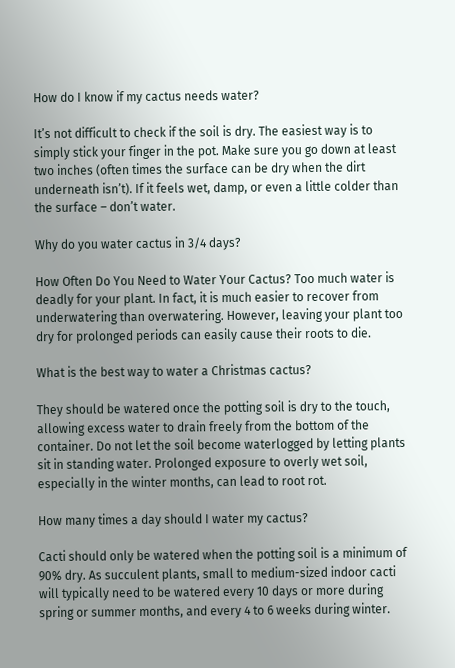How do I know if my cactus needs water?

It’s not difficult to check if the soil is dry. The easiest way is to simply stick your finger in the pot. Make sure you go down at least two inches (often times the surface can be dry when the dirt underneath isn’t). If it feels wet, damp, or even a little colder than the surface – don’t water.

Why do you water cactus in 3/4 days?

How Often Do You Need to Water Your Cactus? Too much water is deadly for your plant. In fact, it is much easier to recover from underwatering than overwatering. However, leaving your plant too dry for prolonged periods can easily cause their roots to die.

What is the best way to water a Christmas cactus?

They should be watered once the potting soil is dry to the touch, allowing excess water to drain freely from the bottom of the container. Do not let the soil become waterlogged by letting plants sit in standing water. Prolonged exposure to overly wet soil, especially in the winter months, can lead to root rot.

How many times a day should I water my cactus?

Cacti should only be watered when the potting soil is a minimum of 90% dry. As succulent plants, small to medium-sized indoor cacti will typically need to be watered every 10 days or more during spring or summer months, and every 4 to 6 weeks during winter.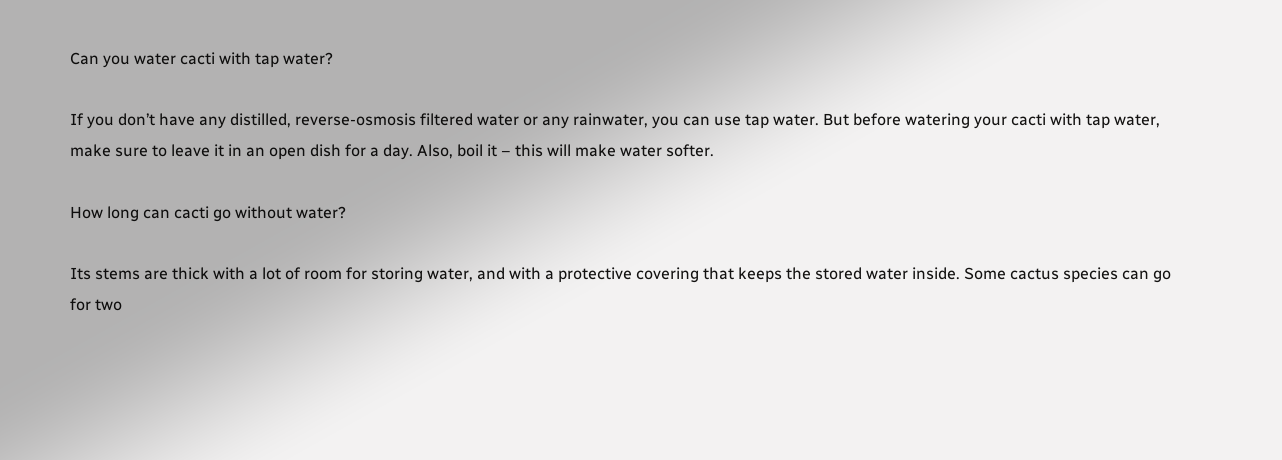Can you water cacti with tap water?

If you don’t have any distilled, reverse-osmosis filtered water or any rainwater, you can use tap water. But before watering your cacti with tap water, make sure to leave it in an open dish for a day. Also, boil it – this will make water softer.

How long can cacti go without water?

Its stems are thick with a lot of room for storing water, and with a protective covering that keeps the stored water inside. Some cactus species can go for two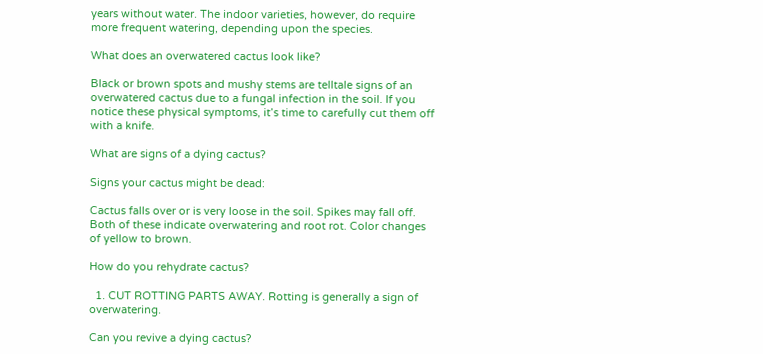years without water. The indoor varieties, however, do require more frequent watering, depending upon the species.

What does an overwatered cactus look like?

Black or brown spots and mushy stems are telltale signs of an overwatered cactus due to a fungal infection in the soil. If you notice these physical symptoms, it’s time to carefully cut them off with a knife.

What are signs of a dying cactus?

Signs your cactus might be dead:

Cactus falls over or is very loose in the soil. Spikes may fall off. Both of these indicate overwatering and root rot. Color changes of yellow to brown.

How do you rehydrate cactus?

  1. CUT ROTTING PARTS AWAY. Rotting is generally a sign of overwatering.

Can you revive a dying cactus?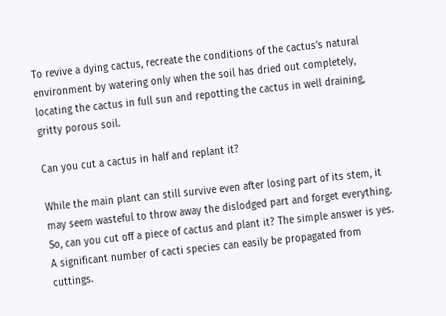To revive a dying cactus, recreate the conditions of the cactus’s natural environment by watering only when the soil has dried out completely, locating the cactus in full sun and repotting the cactus in well draining, gritty porous soil.

Can you cut a cactus in half and replant it?

While the main plant can still survive even after losing part of its stem, it may seem wasteful to throw away the dislodged part and forget everything. So, can you cut off a piece of cactus and plant it? The simple answer is yes. A significant number of cacti species can easily be propagated from cuttings.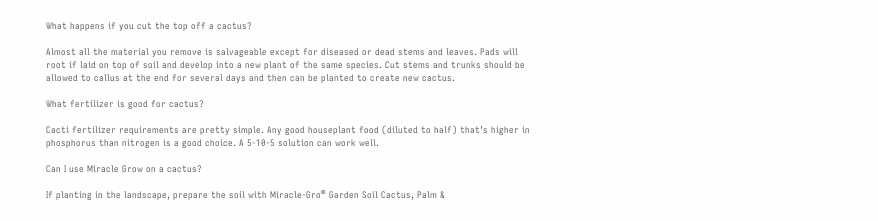What happens if you cut the top off a cactus?

Almost all the material you remove is salvageable except for diseased or dead stems and leaves. Pads will root if laid on top of soil and develop into a new plant of the same species. Cut stems and trunks should be allowed to callus at the end for several days and then can be planted to create new cactus.

What fertilizer is good for cactus?

Cacti fertilizer requirements are pretty simple. Any good houseplant food (diluted to half) that’s higher in phosphorus than nitrogen is a good choice. A 5-10-5 solution can work well.

Can I use Miracle Grow on a cactus?

If planting in the landscape, prepare the soil with Miracle-Gro® Garden Soil Cactus, Palm &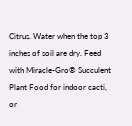Citrus. Water when the top 3 inches of soil are dry. Feed with Miracle-Gro® Succulent Plant Food for indoor cacti, or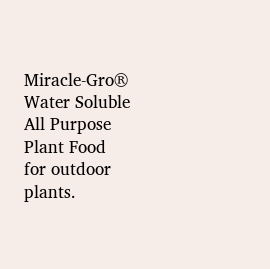Miracle-Gro® Water Soluble All Purpose Plant Food for outdoor plants.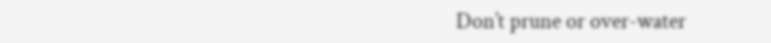Don’t prune or over-water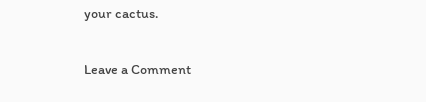your cactus.

Leave a Comment